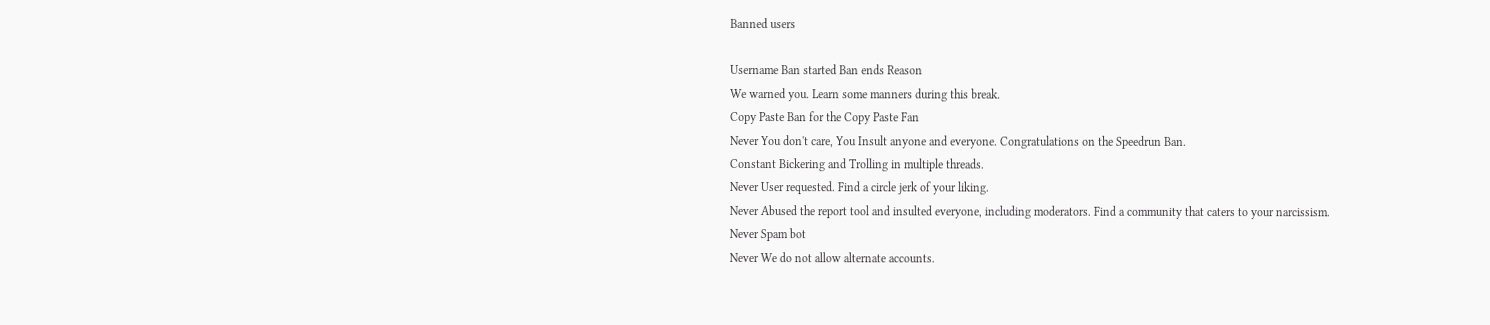Banned users

Username Ban started Ban ends Reason
We warned you. Learn some manners during this break.
Copy Paste Ban for the Copy Paste Fan
Never You don't care, You Insult anyone and everyone. Congratulations on the Speedrun Ban.
Constant Bickering and Trolling in multiple threads.
Never User requested. Find a circle jerk of your liking.
Never Abused the report tool and insulted everyone, including moderators. Find a community that caters to your narcissism.
Never Spam bot
Never We do not allow alternate accounts.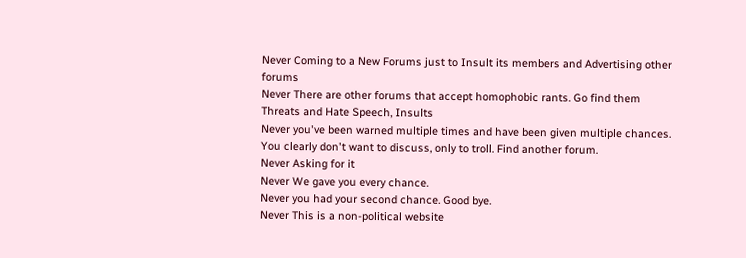Never Coming to a New Forums just to Insult its members and Advertising other forums
Never There are other forums that accept homophobic rants. Go find them
Threats and Hate Speech, Insults
Never you've been warned multiple times and have been given multiple chances. You clearly don't want to discuss, only to troll. Find another forum.
Never Asking for it
Never We gave you every chance.
Never you had your second chance. Good bye.
Never This is a non-political website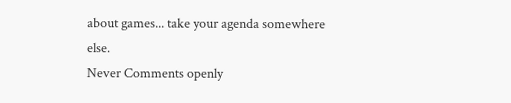about games... take your agenda somewhere else.
Never Comments openly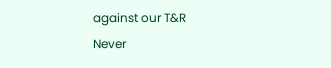against our T&R
Never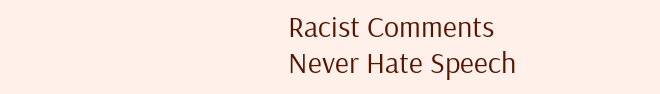Racist Comments
Never Hate Speech